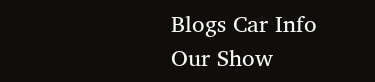Blogs Car Info Our Show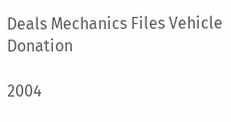Deals Mechanics Files Vehicle Donation

2004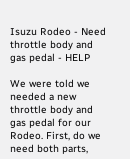Isuzu Rodeo - Need throttle body and gas pedal - HELP

We were told we needed a new throttle body and gas pedal for our Rodeo. First, do we need both parts,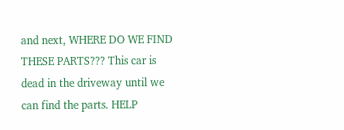and next, WHERE DO WE FIND THESE PARTS??? This car is dead in the driveway until we can find the parts. HELP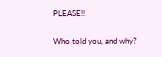PLEASE!!

Who told you, and why?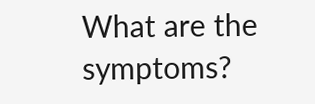What are the symptoms?